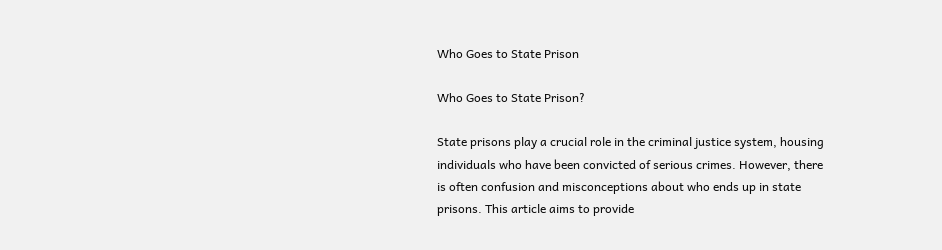Who Goes to State Prison

Who Goes to State Prison?

State prisons play a crucial role in the criminal justice system, housing individuals who have been convicted of serious crimes. However, there is often confusion and misconceptions about who ends up in state prisons. This article aims to provide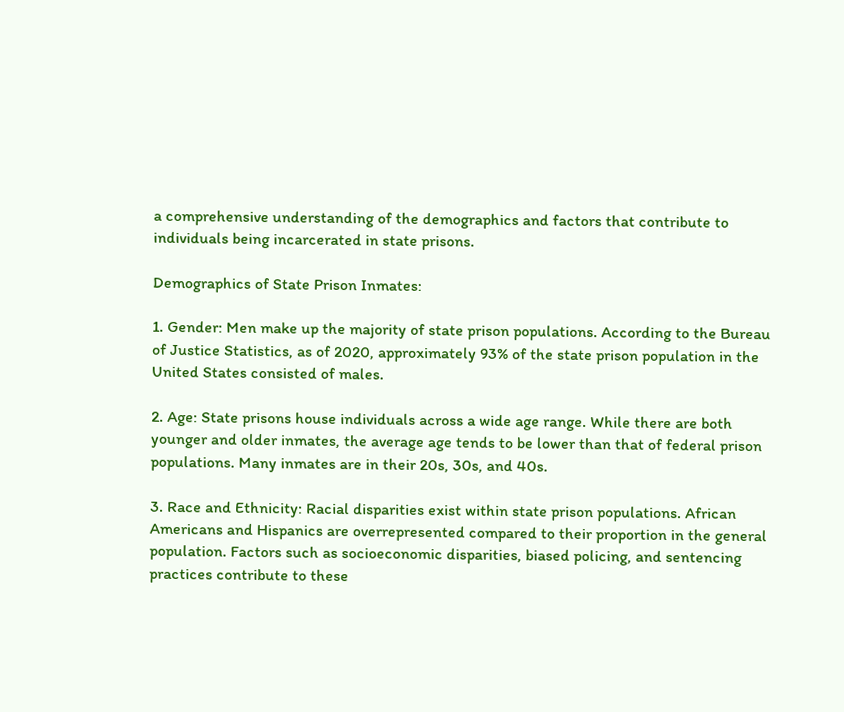a comprehensive understanding of the demographics and factors that contribute to individuals being incarcerated in state prisons.

Demographics of State Prison Inmates:

1. Gender: Men make up the majority of state prison populations. According to the Bureau of Justice Statistics, as of 2020, approximately 93% of the state prison population in the United States consisted of males.

2. Age: State prisons house individuals across a wide age range. While there are both younger and older inmates, the average age tends to be lower than that of federal prison populations. Many inmates are in their 20s, 30s, and 40s.

3. Race and Ethnicity: Racial disparities exist within state prison populations. African Americans and Hispanics are overrepresented compared to their proportion in the general population. Factors such as socioeconomic disparities, biased policing, and sentencing practices contribute to these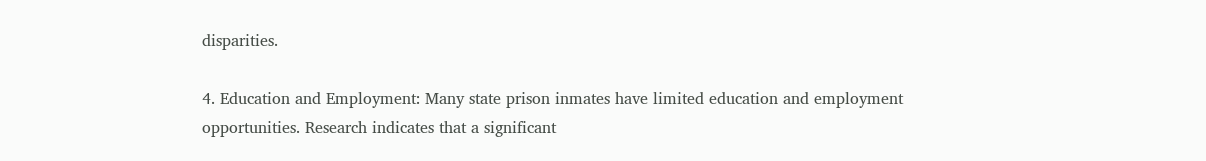disparities.

4. Education and Employment: Many state prison inmates have limited education and employment opportunities. Research indicates that a significant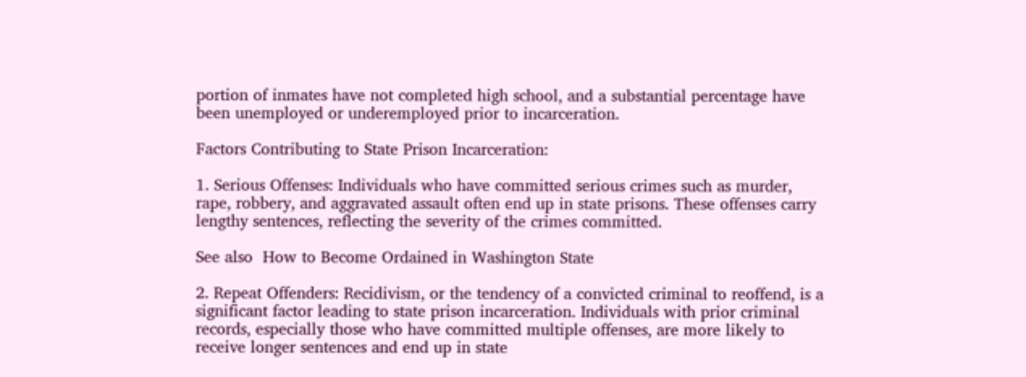portion of inmates have not completed high school, and a substantial percentage have been unemployed or underemployed prior to incarceration.

Factors Contributing to State Prison Incarceration:

1. Serious Offenses: Individuals who have committed serious crimes such as murder, rape, robbery, and aggravated assault often end up in state prisons. These offenses carry lengthy sentences, reflecting the severity of the crimes committed.

See also  How to Become Ordained in Washington State

2. Repeat Offenders: Recidivism, or the tendency of a convicted criminal to reoffend, is a significant factor leading to state prison incarceration. Individuals with prior criminal records, especially those who have committed multiple offenses, are more likely to receive longer sentences and end up in state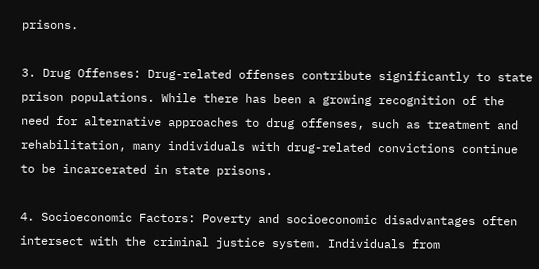prisons.

3. Drug Offenses: Drug-related offenses contribute significantly to state prison populations. While there has been a growing recognition of the need for alternative approaches to drug offenses, such as treatment and rehabilitation, many individuals with drug-related convictions continue to be incarcerated in state prisons.

4. Socioeconomic Factors: Poverty and socioeconomic disadvantages often intersect with the criminal justice system. Individuals from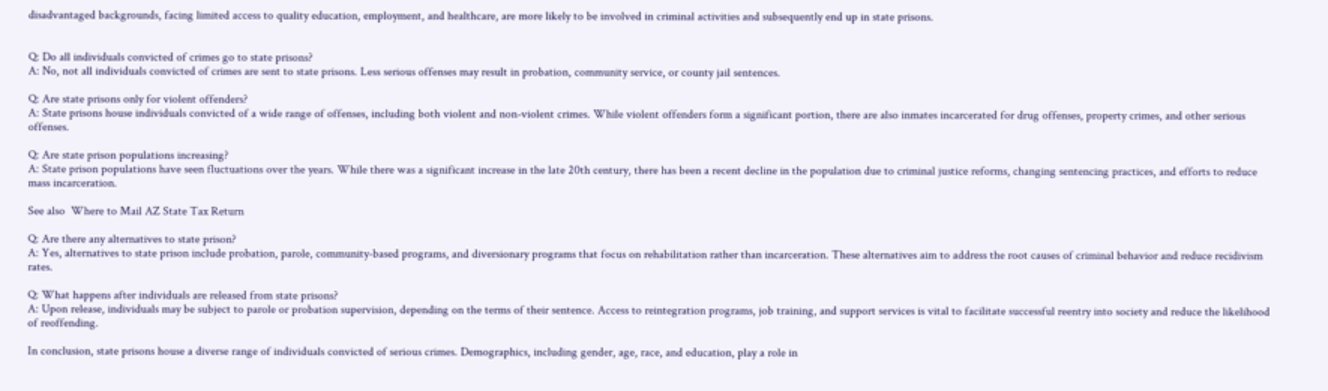disadvantaged backgrounds, facing limited access to quality education, employment, and healthcare, are more likely to be involved in criminal activities and subsequently end up in state prisons.


Q: Do all individuals convicted of crimes go to state prisons?
A: No, not all individuals convicted of crimes are sent to state prisons. Less serious offenses may result in probation, community service, or county jail sentences.

Q: Are state prisons only for violent offenders?
A: State prisons house individuals convicted of a wide range of offenses, including both violent and non-violent crimes. While violent offenders form a significant portion, there are also inmates incarcerated for drug offenses, property crimes, and other serious offenses.

Q: Are state prison populations increasing?
A: State prison populations have seen fluctuations over the years. While there was a significant increase in the late 20th century, there has been a recent decline in the population due to criminal justice reforms, changing sentencing practices, and efforts to reduce mass incarceration.

See also  Where to Mail AZ State Tax Return

Q: Are there any alternatives to state prison?
A: Yes, alternatives to state prison include probation, parole, community-based programs, and diversionary programs that focus on rehabilitation rather than incarceration. These alternatives aim to address the root causes of criminal behavior and reduce recidivism rates.

Q: What happens after individuals are released from state prisons?
A: Upon release, individuals may be subject to parole or probation supervision, depending on the terms of their sentence. Access to reintegration programs, job training, and support services is vital to facilitate successful reentry into society and reduce the likelihood of reoffending.

In conclusion, state prisons house a diverse range of individuals convicted of serious crimes. Demographics, including gender, age, race, and education, play a role in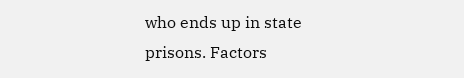who ends up in state prisons. Factors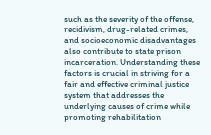such as the severity of the offense, recidivism, drug-related crimes, and socioeconomic disadvantages also contribute to state prison incarceration. Understanding these factors is crucial in striving for a fair and effective criminal justice system that addresses the underlying causes of crime while promoting rehabilitation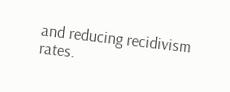and reducing recidivism rates.